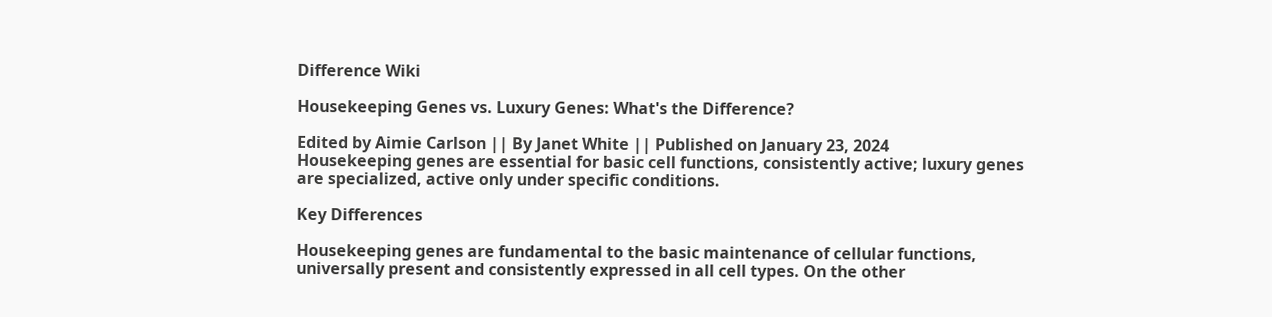Difference Wiki

Housekeeping Genes vs. Luxury Genes: What's the Difference?

Edited by Aimie Carlson || By Janet White || Published on January 23, 2024
Housekeeping genes are essential for basic cell functions, consistently active; luxury genes are specialized, active only under specific conditions.

Key Differences

Housekeeping genes are fundamental to the basic maintenance of cellular functions, universally present and consistently expressed in all cell types. On the other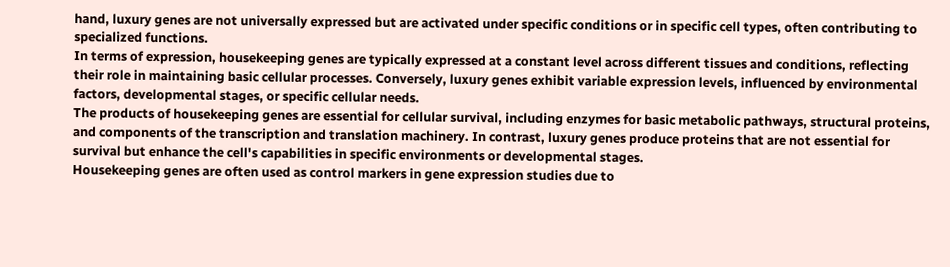hand, luxury genes are not universally expressed but are activated under specific conditions or in specific cell types, often contributing to specialized functions.
In terms of expression, housekeeping genes are typically expressed at a constant level across different tissues and conditions, reflecting their role in maintaining basic cellular processes. Conversely, luxury genes exhibit variable expression levels, influenced by environmental factors, developmental stages, or specific cellular needs.
The products of housekeeping genes are essential for cellular survival, including enzymes for basic metabolic pathways, structural proteins, and components of the transcription and translation machinery. In contrast, luxury genes produce proteins that are not essential for survival but enhance the cell's capabilities in specific environments or developmental stages.
Housekeeping genes are often used as control markers in gene expression studies due to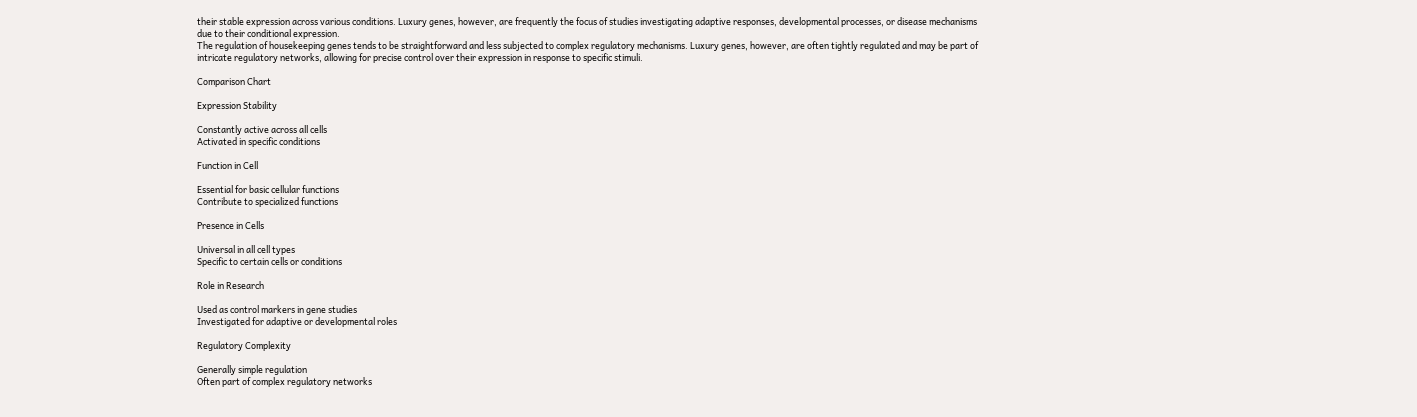their stable expression across various conditions. Luxury genes, however, are frequently the focus of studies investigating adaptive responses, developmental processes, or disease mechanisms due to their conditional expression.
The regulation of housekeeping genes tends to be straightforward and less subjected to complex regulatory mechanisms. Luxury genes, however, are often tightly regulated and may be part of intricate regulatory networks, allowing for precise control over their expression in response to specific stimuli.

Comparison Chart

Expression Stability

Constantly active across all cells
Activated in specific conditions

Function in Cell

Essential for basic cellular functions
Contribute to specialized functions

Presence in Cells

Universal in all cell types
Specific to certain cells or conditions

Role in Research

Used as control markers in gene studies
Investigated for adaptive or developmental roles

Regulatory Complexity

Generally simple regulation
Often part of complex regulatory networks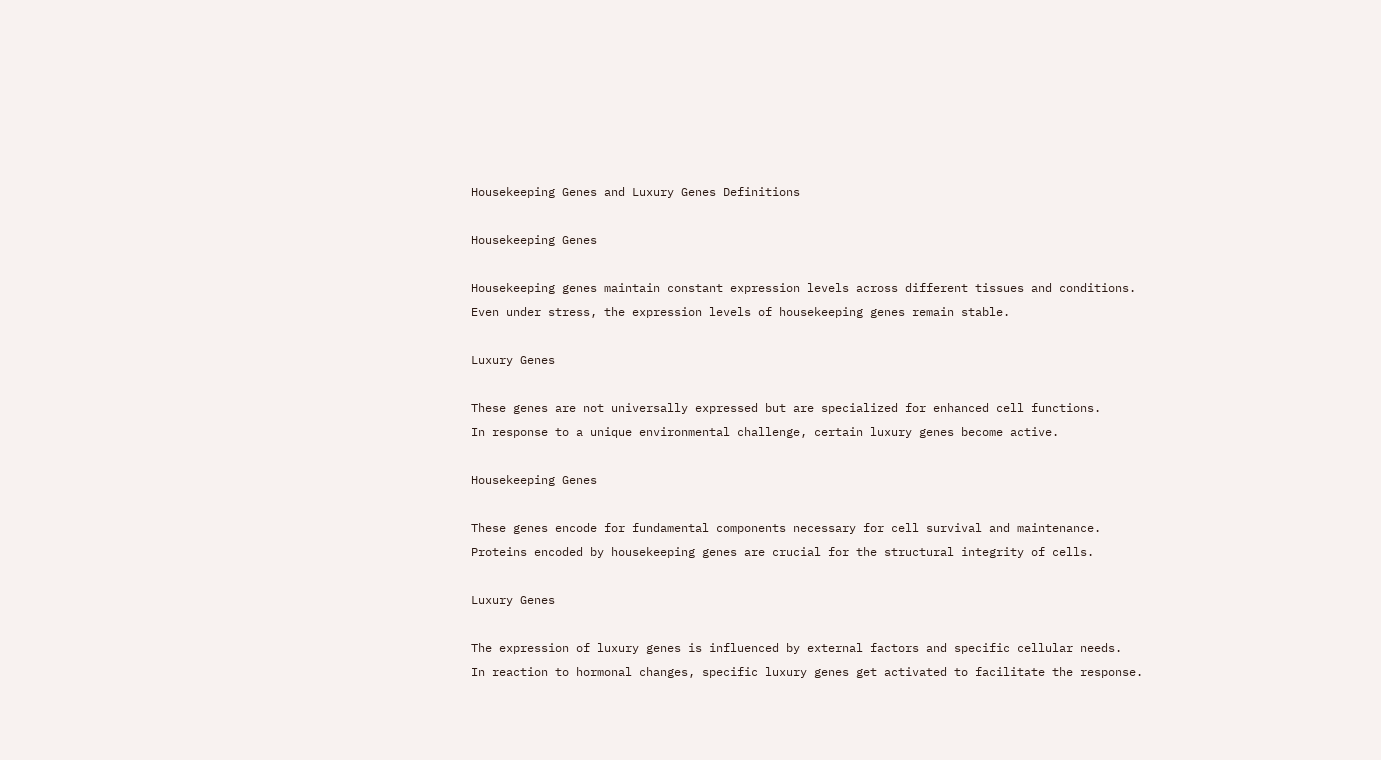Housekeeping Genes and Luxury Genes Definitions

Housekeeping Genes

Housekeeping genes maintain constant expression levels across different tissues and conditions.
Even under stress, the expression levels of housekeeping genes remain stable.

Luxury Genes

These genes are not universally expressed but are specialized for enhanced cell functions.
In response to a unique environmental challenge, certain luxury genes become active.

Housekeeping Genes

These genes encode for fundamental components necessary for cell survival and maintenance.
Proteins encoded by housekeeping genes are crucial for the structural integrity of cells.

Luxury Genes

The expression of luxury genes is influenced by external factors and specific cellular needs.
In reaction to hormonal changes, specific luxury genes get activated to facilitate the response.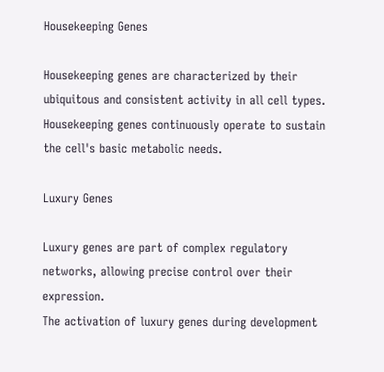Housekeeping Genes

Housekeeping genes are characterized by their ubiquitous and consistent activity in all cell types.
Housekeeping genes continuously operate to sustain the cell's basic metabolic needs.

Luxury Genes

Luxury genes are part of complex regulatory networks, allowing precise control over their expression.
The activation of luxury genes during development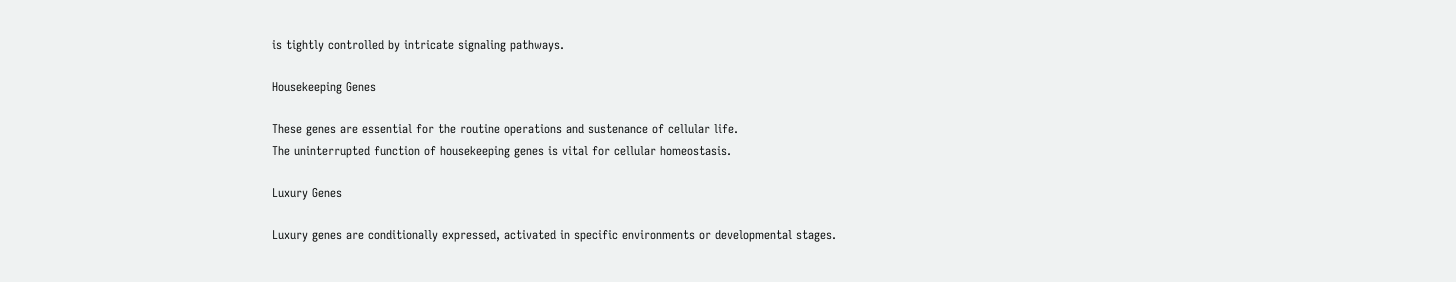is tightly controlled by intricate signaling pathways.

Housekeeping Genes

These genes are essential for the routine operations and sustenance of cellular life.
The uninterrupted function of housekeeping genes is vital for cellular homeostasis.

Luxury Genes

Luxury genes are conditionally expressed, activated in specific environments or developmental stages.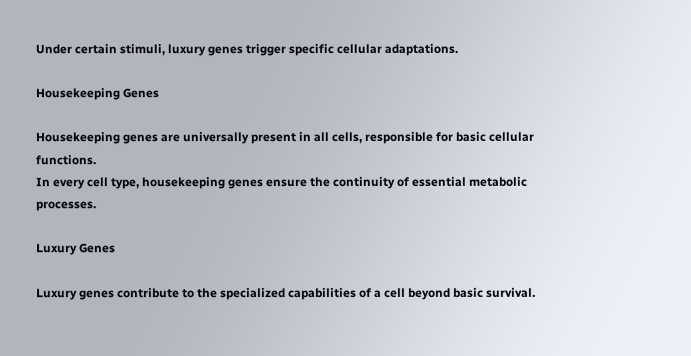Under certain stimuli, luxury genes trigger specific cellular adaptations.

Housekeeping Genes

Housekeeping genes are universally present in all cells, responsible for basic cellular functions.
In every cell type, housekeeping genes ensure the continuity of essential metabolic processes.

Luxury Genes

Luxury genes contribute to the specialized capabilities of a cell beyond basic survival.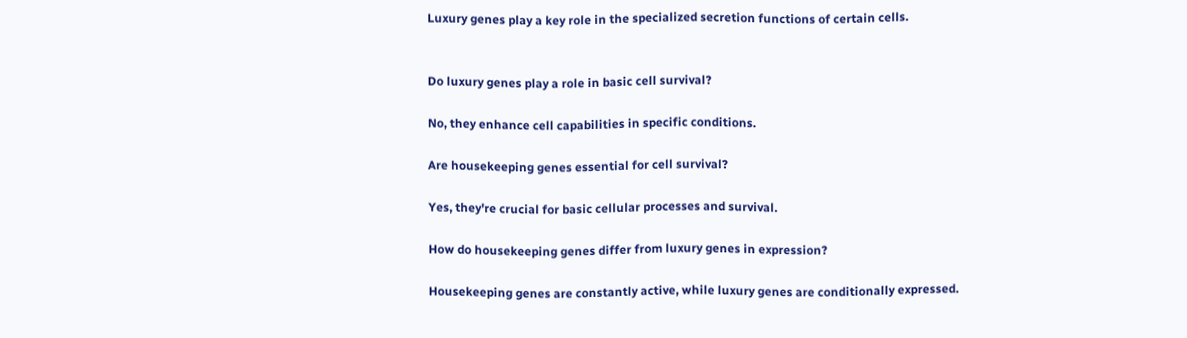Luxury genes play a key role in the specialized secretion functions of certain cells.


Do luxury genes play a role in basic cell survival?

No, they enhance cell capabilities in specific conditions.

Are housekeeping genes essential for cell survival?

Yes, they're crucial for basic cellular processes and survival.

How do housekeeping genes differ from luxury genes in expression?

Housekeeping genes are constantly active, while luxury genes are conditionally expressed.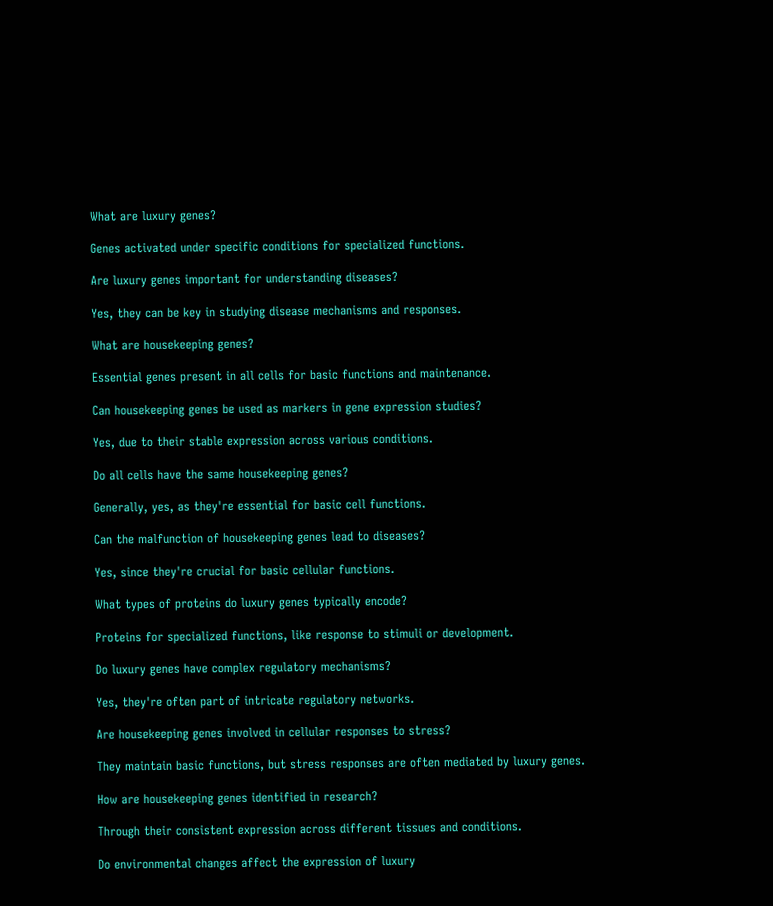What are luxury genes?

Genes activated under specific conditions for specialized functions.

Are luxury genes important for understanding diseases?

Yes, they can be key in studying disease mechanisms and responses.

What are housekeeping genes?

Essential genes present in all cells for basic functions and maintenance.

Can housekeeping genes be used as markers in gene expression studies?

Yes, due to their stable expression across various conditions.

Do all cells have the same housekeeping genes?

Generally, yes, as they're essential for basic cell functions.

Can the malfunction of housekeeping genes lead to diseases?

Yes, since they're crucial for basic cellular functions.

What types of proteins do luxury genes typically encode?

Proteins for specialized functions, like response to stimuli or development.

Do luxury genes have complex regulatory mechanisms?

Yes, they're often part of intricate regulatory networks.

Are housekeeping genes involved in cellular responses to stress?

They maintain basic functions, but stress responses are often mediated by luxury genes.

How are housekeeping genes identified in research?

Through their consistent expression across different tissues and conditions.

Do environmental changes affect the expression of luxury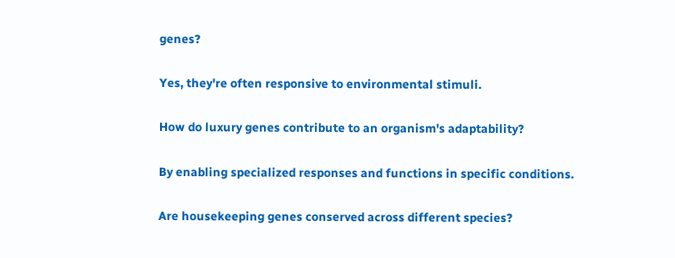genes?

Yes, they're often responsive to environmental stimuli.

How do luxury genes contribute to an organism's adaptability?

By enabling specialized responses and functions in specific conditions.

Are housekeeping genes conserved across different species?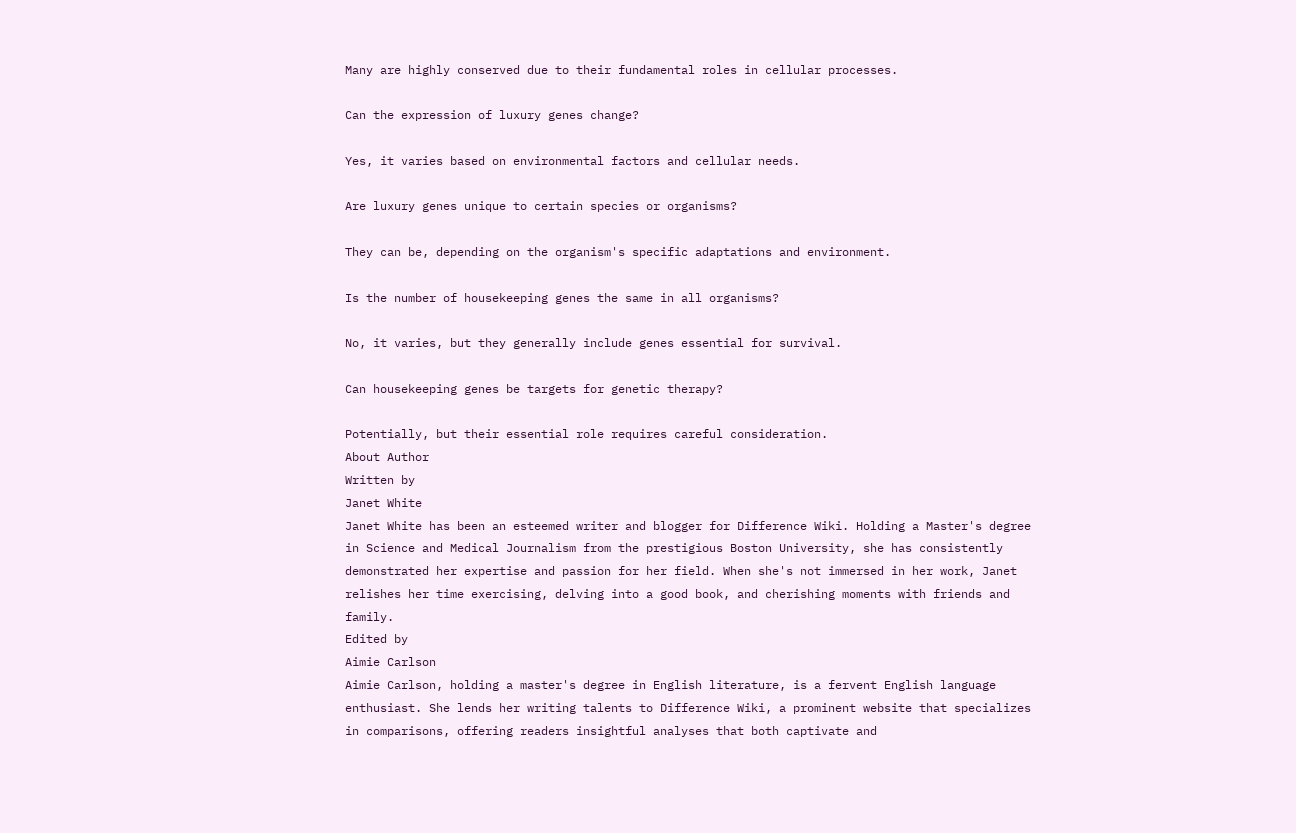Many are highly conserved due to their fundamental roles in cellular processes.

Can the expression of luxury genes change?

Yes, it varies based on environmental factors and cellular needs.

Are luxury genes unique to certain species or organisms?

They can be, depending on the organism's specific adaptations and environment.

Is the number of housekeeping genes the same in all organisms?

No, it varies, but they generally include genes essential for survival.

Can housekeeping genes be targets for genetic therapy?

Potentially, but their essential role requires careful consideration.
About Author
Written by
Janet White
Janet White has been an esteemed writer and blogger for Difference Wiki. Holding a Master's degree in Science and Medical Journalism from the prestigious Boston University, she has consistently demonstrated her expertise and passion for her field. When she's not immersed in her work, Janet relishes her time exercising, delving into a good book, and cherishing moments with friends and family.
Edited by
Aimie Carlson
Aimie Carlson, holding a master's degree in English literature, is a fervent English language enthusiast. She lends her writing talents to Difference Wiki, a prominent website that specializes in comparisons, offering readers insightful analyses that both captivate and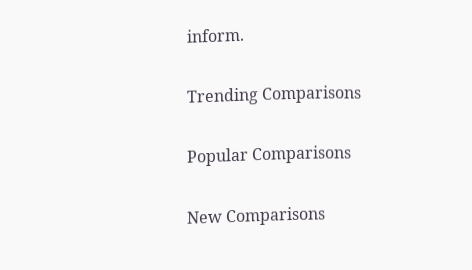inform.

Trending Comparisons

Popular Comparisons

New Comparisons